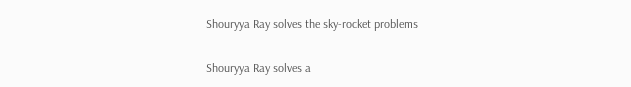Shouryya Ray solves the sky-rocket problems

Shouryya Ray solves a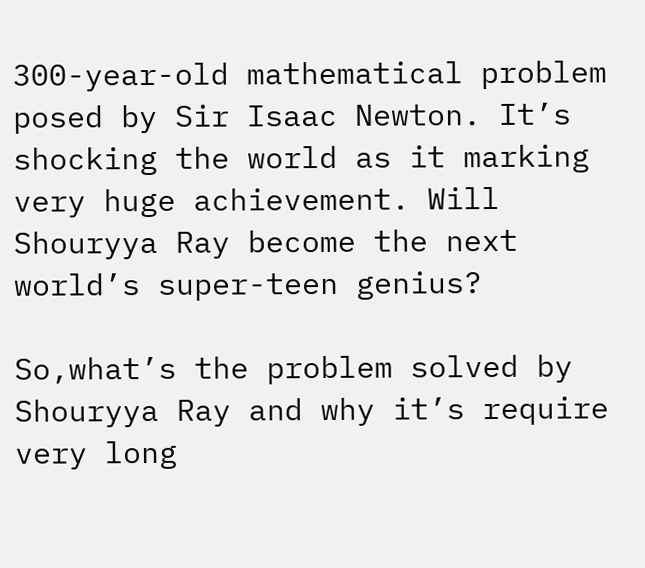300-year-old mathematical problem posed by Sir Isaac Newton. It’s shocking the world as it marking very huge achievement. Will Shouryya Ray become the next world’s super-teen genius?

So,what’s the problem solved by Shouryya Ray and why it’s require very long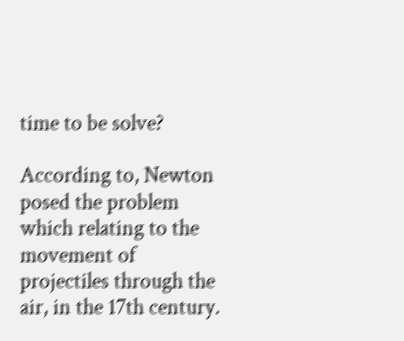time to be solve?

According to, Newton posed the problem which relating to the movement of projectiles through the air, in the 17th century.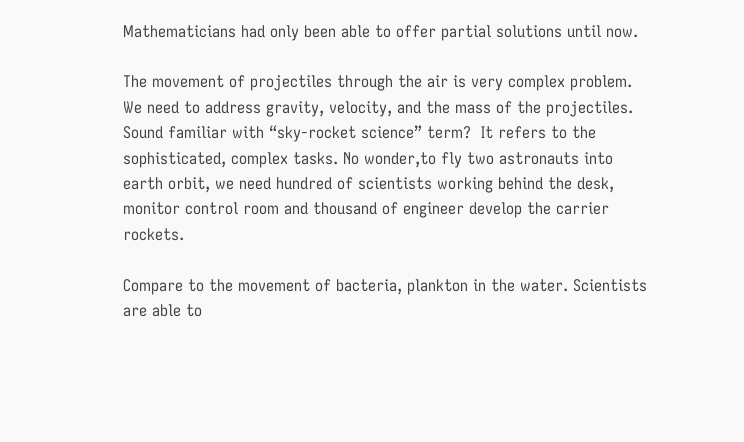Mathematicians had only been able to offer partial solutions until now.

The movement of projectiles through the air is very complex problem. We need to address gravity, velocity, and the mass of the projectiles. Sound familiar with “sky-rocket science” term?  It refers to the sophisticated, complex tasks. No wonder,to fly two astronauts into earth orbit, we need hundred of scientists working behind the desk, monitor control room and thousand of engineer develop the carrier rockets.

Compare to the movement of bacteria, plankton in the water. Scientists are able to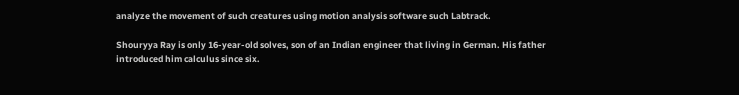analyze the movement of such creatures using motion analysis software such Labtrack.

Shouryya Ray is only 16-year-old solves, son of an Indian engineer that living in German. His father introduced him calculus since six.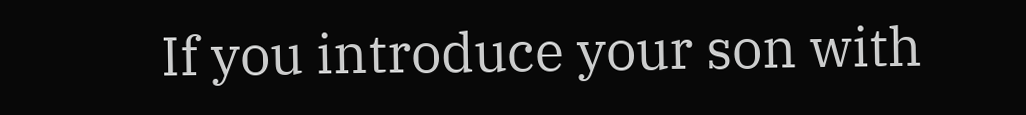If you introduce your son with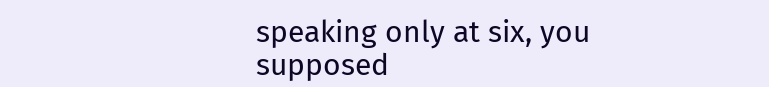speaking only at six, you supposed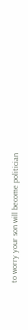to worry your son will become politician